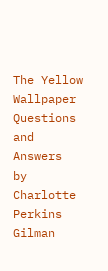The Yellow Wallpaper Questions and Answers
by Charlotte Perkins Gilman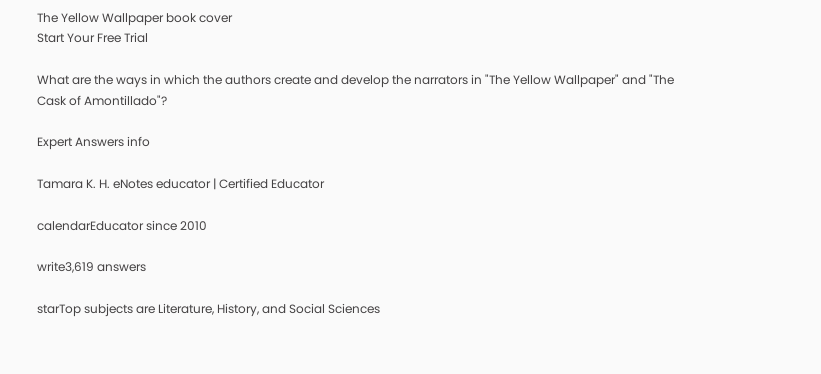The Yellow Wallpaper book cover
Start Your Free Trial

What are the ways in which the authors create and develop the narrators in "The Yellow Wallpaper" and "The Cask of Amontillado"?

Expert Answers info

Tamara K. H. eNotes educator | Certified Educator

calendarEducator since 2010

write3,619 answers

starTop subjects are Literature, History, and Social Sciences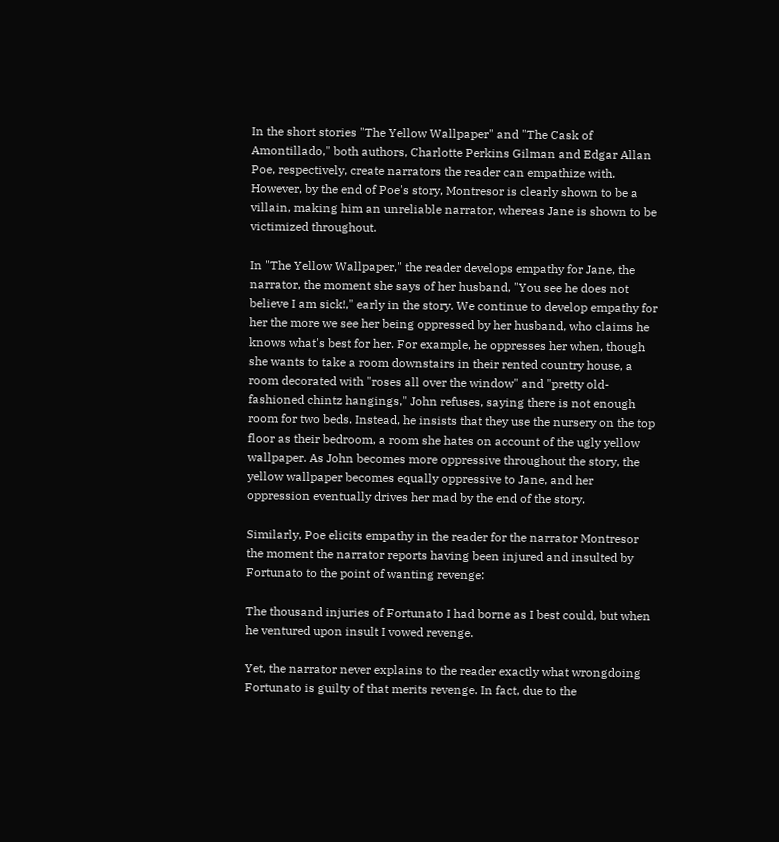In the short stories "The Yellow Wallpaper" and "The Cask of Amontillado," both authors, Charlotte Perkins Gilman and Edgar Allan Poe, respectively, create narrators the reader can empathize with. However, by the end of Poe's story, Montresor is clearly shown to be a villain, making him an unreliable narrator, whereas Jane is shown to be victimized throughout.

In "The Yellow Wallpaper," the reader develops empathy for Jane, the narrator, the moment she says of her husband, "You see he does not believe I am sick!," early in the story. We continue to develop empathy for her the more we see her being oppressed by her husband, who claims he knows what's best for her. For example, he oppresses her when, though she wants to take a room downstairs in their rented country house, a room decorated with "roses all over the window" and "pretty old-fashioned chintz hangings," John refuses, saying there is not enough room for two beds. Instead, he insists that they use the nursery on the top floor as their bedroom, a room she hates on account of the ugly yellow wallpaper. As John becomes more oppressive throughout the story, the yellow wallpaper becomes equally oppressive to Jane, and her oppression eventually drives her mad by the end of the story.

Similarly, Poe elicits empathy in the reader for the narrator Montresor the moment the narrator reports having been injured and insulted by Fortunato to the point of wanting revenge:

The thousand injuries of Fortunato I had borne as I best could, but when he ventured upon insult I vowed revenge.

Yet, the narrator never explains to the reader exactly what wrongdoing Fortunato is guilty of that merits revenge. In fact, due to the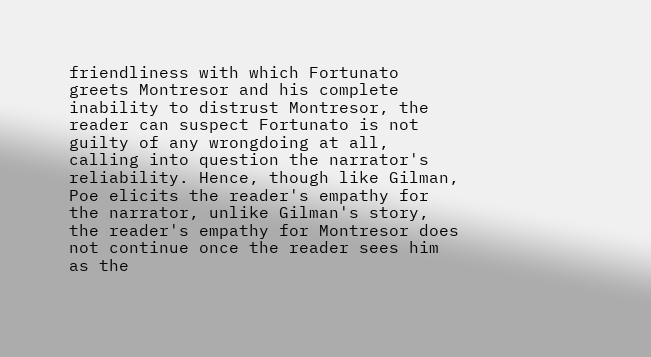friendliness with which Fortunato greets Montresor and his complete inability to distrust Montresor, the reader can suspect Fortunato is not guilty of any wrongdoing at all, calling into question the narrator's reliability. Hence, though like Gilman, Poe elicits the reader's empathy for the narrator, unlike Gilman's story, the reader's empathy for Montresor does not continue once the reader sees him as the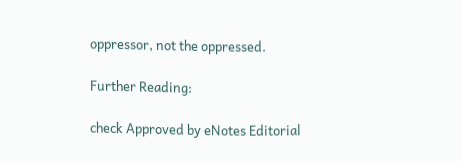oppressor, not the oppressed.

Further Reading:

check Approved by eNotes Editorial